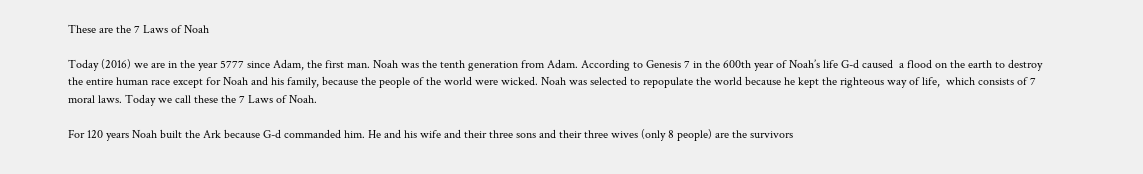These are the 7 Laws of Noah

Today (2016) we are in the year 5777 since Adam, the first man. Noah was the tenth generation from Adam. According to Genesis 7 in the 600th year of Noah’s life G-d caused  a flood on the earth to destroy the entire human race except for Noah and his family, because the people of the world were wicked. Noah was selected to repopulate the world because he kept the righteous way of life,  which consists of 7 moral laws. Today we call these the 7 Laws of Noah.

For 120 years Noah built the Ark because G-d commanded him. He and his wife and their three sons and their three wives (only 8 people) are the survivors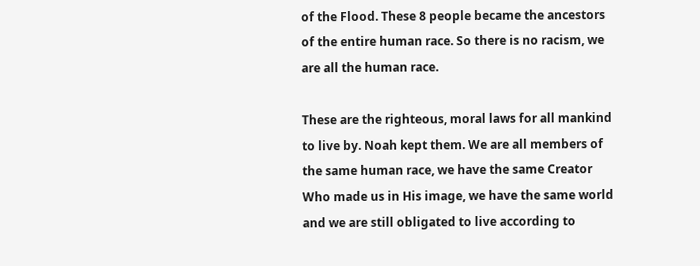of the Flood. These 8 people became the ancestors of the entire human race. So there is no racism, we are all the human race.

These are the righteous, moral laws for all mankind to live by. Noah kept them. We are all members of the same human race, we have the same Creator Who made us in His image, we have the same world and we are still obligated to live according to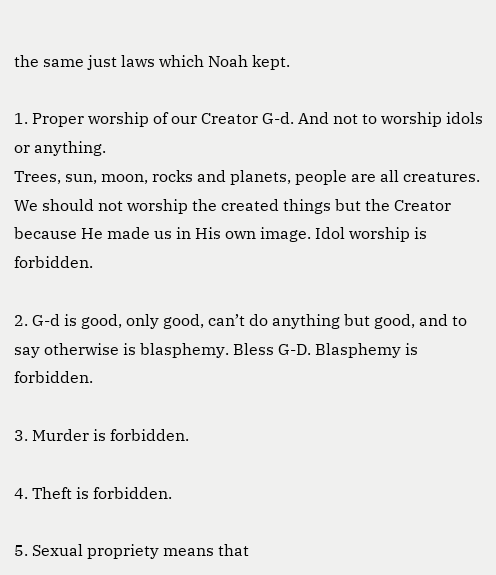the same just laws which Noah kept.

1. Proper worship of our Creator G-d. And not to worship idols or anything.
Trees, sun, moon, rocks and planets, people are all creatures. We should not worship the created things but the Creator because He made us in His own image. Idol worship is forbidden.

2. G-d is good, only good, can’t do anything but good, and to say otherwise is blasphemy. Bless G-D. Blasphemy is forbidden.

3. Murder is forbidden.

4. Theft is forbidden.

5. Sexual propriety means that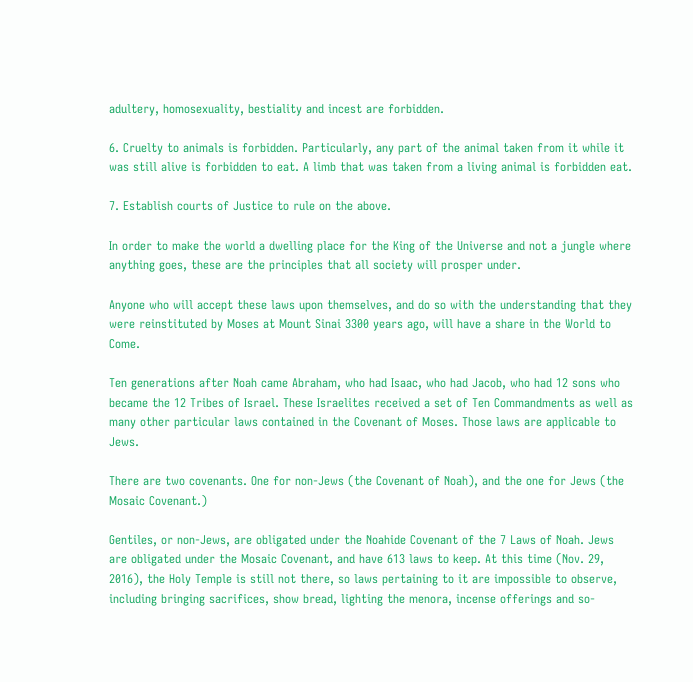adultery, homosexuality, bestiality and incest are forbidden.

6. Cruelty to animals is forbidden. Particularly, any part of the animal taken from it while it was still alive is forbidden to eat. A limb that was taken from a living animal is forbidden eat.

7. Establish courts of Justice to rule on the above.

In order to make the world a dwelling place for the King of the Universe and not a jungle where anything goes, these are the principles that all society will prosper under.

Anyone who will accept these laws upon themselves, and do so with the understanding that they were reinstituted by Moses at Mount Sinai 3300 years ago, will have a share in the World to Come.

Ten generations after Noah came Abraham, who had Isaac, who had Jacob, who had 12 sons who became the 12 Tribes of Israel. These Israelites received a set of Ten Commandments as well as many other particular laws contained in the Covenant of Moses. Those laws are applicable to Jews.

There are two covenants. One for non-Jews (the Covenant of Noah), and the one for Jews (the Mosaic Covenant.)

Gentiles, or non-Jews, are obligated under the Noahide Covenant of the 7 Laws of Noah. Jews are obligated under the Mosaic Covenant, and have 613 laws to keep. At this time (Nov. 29, 2016), the Holy Temple is still not there, so laws pertaining to it are impossible to observe, including bringing sacrifices, show bread, lighting the menora, incense offerings and so-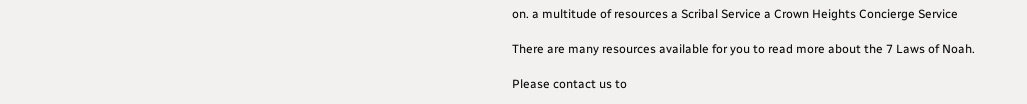on. a multitude of resources a Scribal Service a Crown Heights Concierge Service

There are many resources available for you to read more about the 7 Laws of Noah.

Please contact us to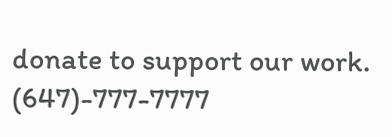donate to support our work. (647)-777-7777